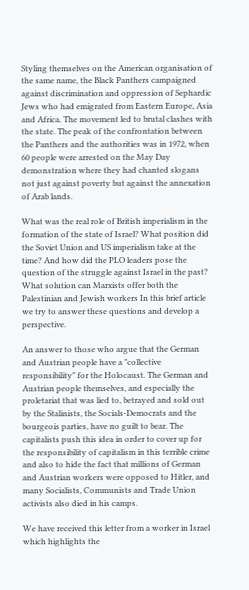Styling themselves on the American organisation of the same name, the Black Panthers campaigned against discrimination and oppression of Sephardic Jews who had emigrated from Eastern Europe, Asia and Africa. The movement led to brutal clashes with the state. The peak of the confrontation between the Panthers and the authorities was in 1972, when 60 people were arrested on the May Day demonstration where they had chanted slogans not just against poverty but against the annexation of Arab lands.

What was the real role of British imperialism in the formation of the state of Israel? What position did the Soviet Union and US imperialism take at the time? And how did the PLO leaders pose the question of the struggle against Israel in the past? What solution can Marxists offer both the Palestinian and Jewish workers In this brief article we try to answer these questions and develop a perspective.

An answer to those who argue that the German and Austrian people have a "collective responsibility" for the Holocaust. The German and Austrian people themselves, and especially the proletariat that was lied to, betrayed and sold out by the Stalinists, the Socials-Democrats and the bourgeois parties, have no guilt to bear. The capitalists push this idea in order to cover up for the responsibility of capitalism in this terrible crime and also to hide the fact that millions of German and Austrian workers were opposed to Hitler, and many Socialists, Communists and Trade Union activists also died in his camps.

We have received this letter from a worker in Israel which highlights the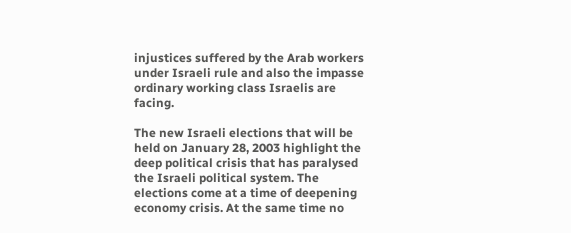injustices suffered by the Arab workers under Israeli rule and also the impasse ordinary working class Israelis are facing.

The new Israeli elections that will be held on January 28, 2003 highlight the deep political crisis that has paralysed the Israeli political system. The elections come at a time of deepening economy crisis. At the same time no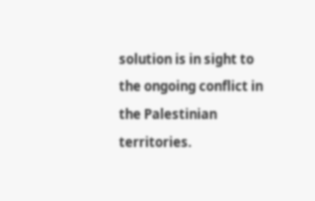solution is in sight to the ongoing conflict in the Palestinian territories.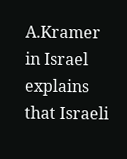A.Kramer in Israel explains that Israeli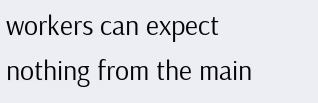workers can expect nothing from the main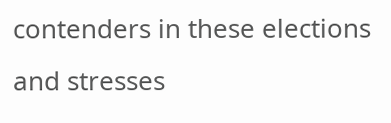contenders in these elections and stresses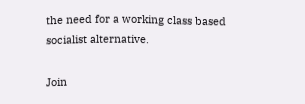the need for a working class based socialist alternative.

Join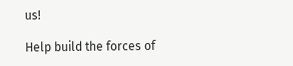us!

Help build the forces of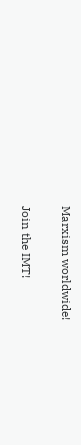Marxism worldwide!

Join the IMT!